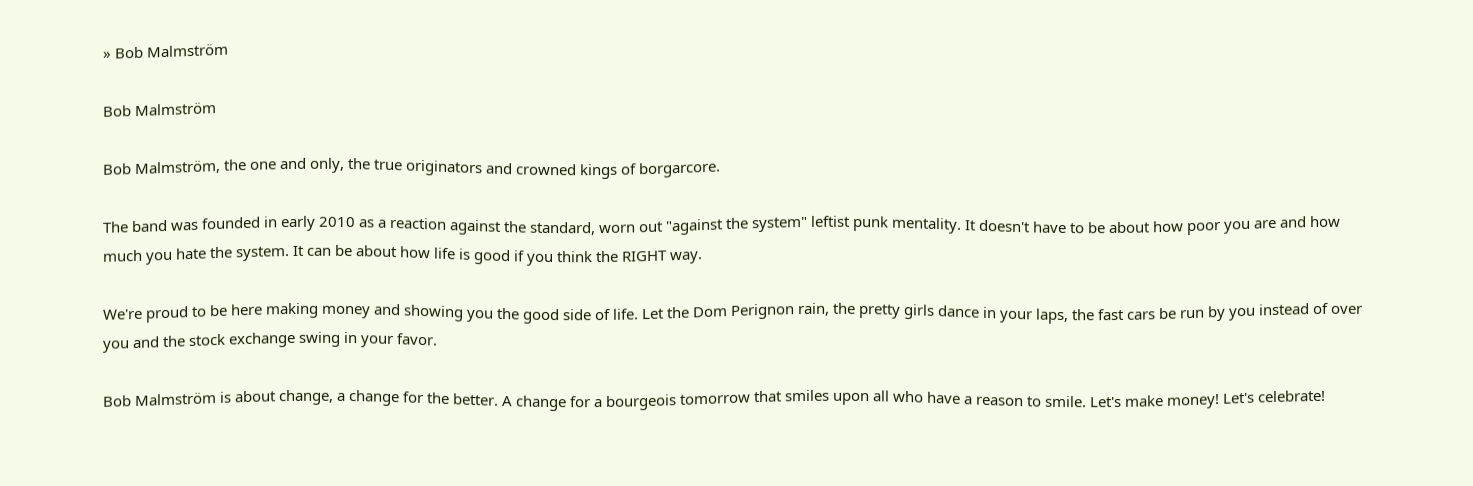» Bob Malmström

Bob Malmström

Bob Malmström, the one and only, the true originators and crowned kings of borgarcore.

The band was founded in early 2010 as a reaction against the standard, worn out "against the system" leftist punk mentality. It doesn't have to be about how poor you are and how much you hate the system. It can be about how life is good if you think the RIGHT way.

We're proud to be here making money and showing you the good side of life. Let the Dom Perignon rain, the pretty girls dance in your laps, the fast cars be run by you instead of over you and the stock exchange swing in your favor.

Bob Malmström is about change, a change for the better. A change for a bourgeois tomorrow that smiles upon all who have a reason to smile. Let's make money! Let's celebrate!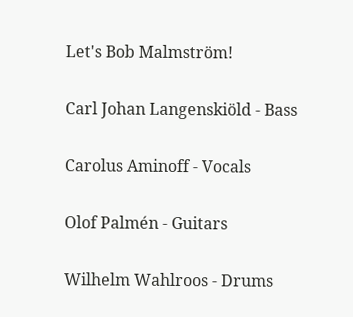Let's Bob Malmström!

Carl Johan Langenskiöld - Bass

Carolus Aminoff - Vocals

Olof Palmén - Guitars

Wilhelm Wahlroos - Drums